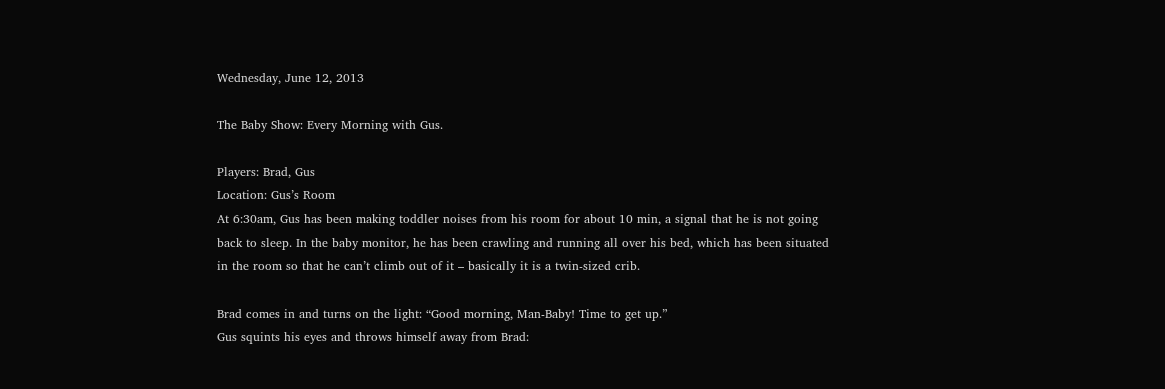Wednesday, June 12, 2013

The Baby Show: Every Morning with Gus.

Players: Brad, Gus
Location: Gus’s Room
At 6:30am, Gus has been making toddler noises from his room for about 10 min, a signal that he is not going back to sleep. In the baby monitor, he has been crawling and running all over his bed, which has been situated in the room so that he can’t climb out of it – basically it is a twin-sized crib.

Brad comes in and turns on the light: “Good morning, Man-Baby! Time to get up.”
Gus squints his eyes and throws himself away from Brad: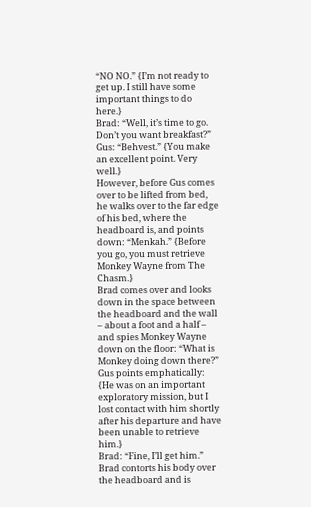“NO NO.” {I’m not ready to get up. I still have some important things to do here.}
Brad: “Well, it’s time to go. Don’t you want breakfast?”
Gus: “Behvest.” {You make an excellent point. Very well.}
However, before Gus comes over to be lifted from bed, he walks over to the far edge of his bed, where the headboard is, and points down: “Menkah.” {Before you go, you must retrieve Monkey Wayne from The Chasm.}
Brad comes over and looks down in the space between the headboard and the wall – about a foot and a half – and spies Monkey Wayne down on the floor: “What is Monkey doing down there?”
Gus points emphatically: {He was on an important exploratory mission, but I lost contact with him shortly after his departure and have been unable to retrieve him.}
Brad: “Fine, I’ll get him.” Brad contorts his body over the headboard and is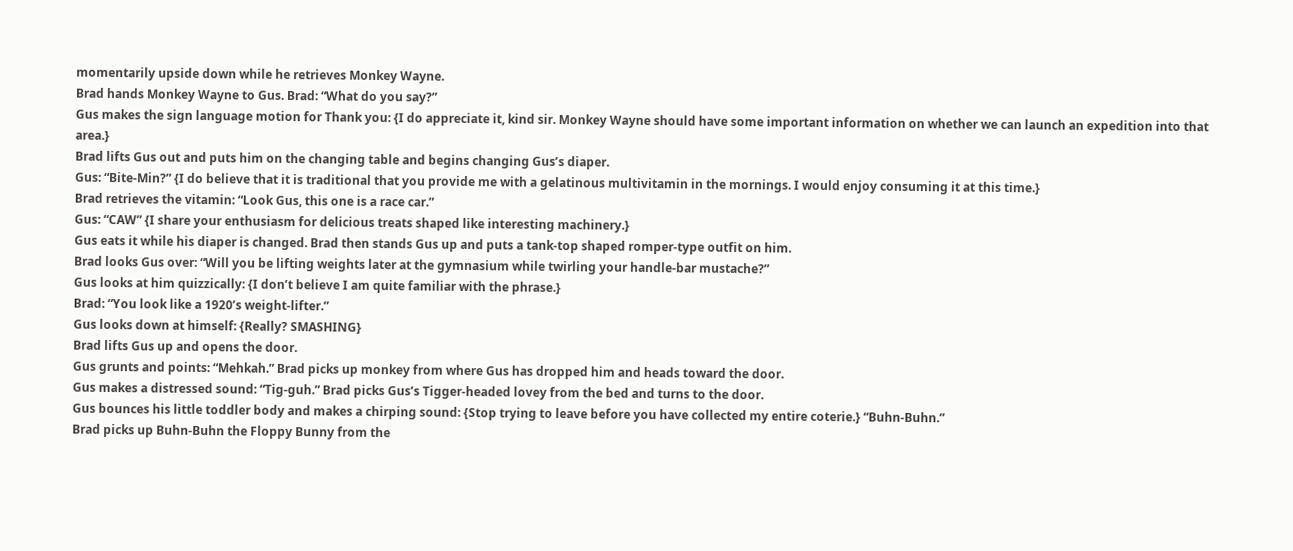momentarily upside down while he retrieves Monkey Wayne.
Brad hands Monkey Wayne to Gus. Brad: “What do you say?”
Gus makes the sign language motion for Thank you: {I do appreciate it, kind sir. Monkey Wayne should have some important information on whether we can launch an expedition into that area.}
Brad lifts Gus out and puts him on the changing table and begins changing Gus’s diaper.
Gus: “Bite-Min?” {I do believe that it is traditional that you provide me with a gelatinous multivitamin in the mornings. I would enjoy consuming it at this time.}
Brad retrieves the vitamin: “Look Gus, this one is a race car.”
Gus: “CAW” {I share your enthusiasm for delicious treats shaped like interesting machinery.}
Gus eats it while his diaper is changed. Brad then stands Gus up and puts a tank-top shaped romper-type outfit on him.
Brad looks Gus over: “Will you be lifting weights later at the gymnasium while twirling your handle-bar mustache?”
Gus looks at him quizzically: {I don’t believe I am quite familiar with the phrase.}
Brad: “You look like a 1920’s weight-lifter.”
Gus looks down at himself: {Really? SMASHING}
Brad lifts Gus up and opens the door.
Gus grunts and points: “Mehkah.” Brad picks up monkey from where Gus has dropped him and heads toward the door.
Gus makes a distressed sound: “Tig-guh.” Brad picks Gus’s Tigger-headed lovey from the bed and turns to the door.
Gus bounces his little toddler body and makes a chirping sound: {Stop trying to leave before you have collected my entire coterie.} “Buhn-Buhn.”
Brad picks up Buhn-Buhn the Floppy Bunny from the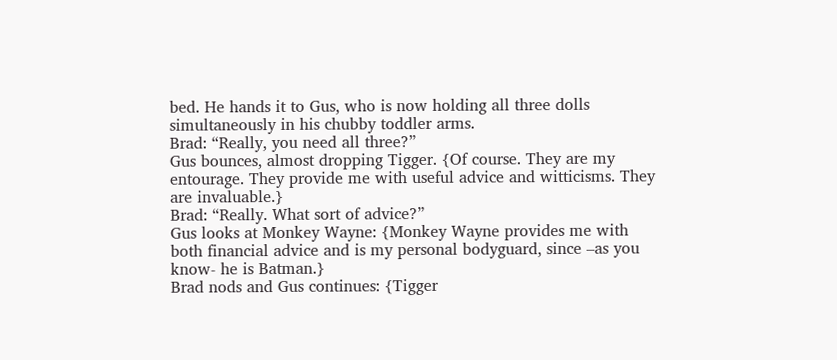bed. He hands it to Gus, who is now holding all three dolls simultaneously in his chubby toddler arms.
Brad: “Really, you need all three?”
Gus bounces, almost dropping Tigger. {Of course. They are my entourage. They provide me with useful advice and witticisms. They are invaluable.}
Brad: “Really. What sort of advice?”
Gus looks at Monkey Wayne: {Monkey Wayne provides me with both financial advice and is my personal bodyguard, since –as you know- he is Batman.}
Brad nods and Gus continues: {Tigger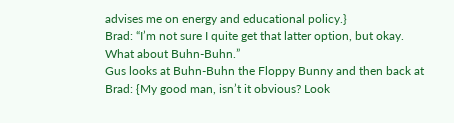advises me on energy and educational policy.}
Brad: “I’m not sure I quite get that latter option, but okay. What about Buhn-Buhn.”
Gus looks at Buhn-Buhn the Floppy Bunny and then back at Brad: {My good man, isn’t it obvious? Look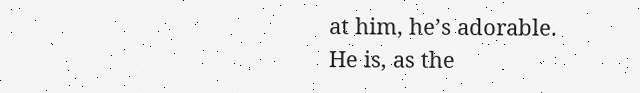at him, he’s adorable. He is, as the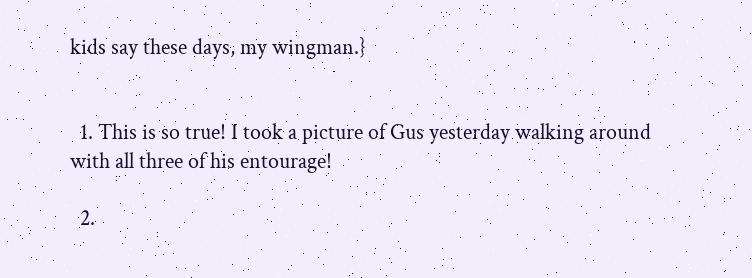kids say these days, my wingman.}


  1. This is so true! I took a picture of Gus yesterday walking around with all three of his entourage!

  2.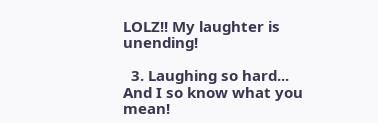LOLZ!! My laughter is unending!

  3. Laughing so hard... And I so know what you mean!